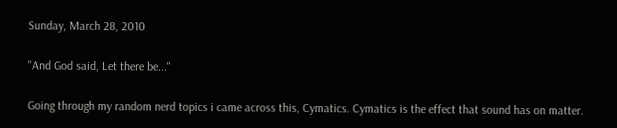Sunday, March 28, 2010

"And God said, Let there be..."

Going through my random nerd topics i came across this, Cymatics. Cymatics is the effect that sound has on matter.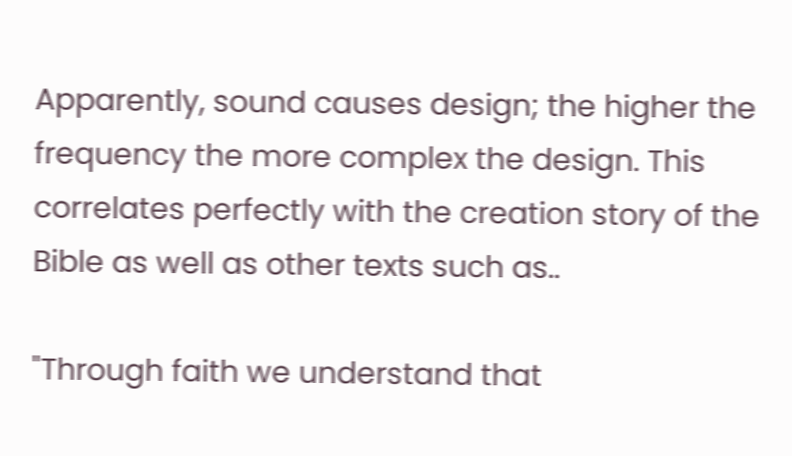Apparently, sound causes design; the higher the frequency the more complex the design. This correlates perfectly with the creation story of the Bible as well as other texts such as..

"Through faith we understand that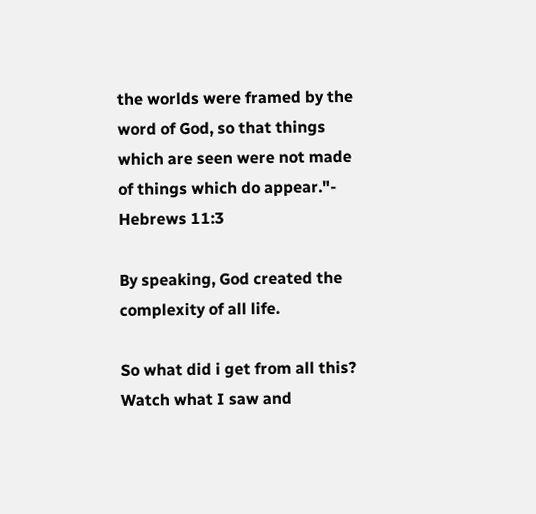the worlds were framed by the word of God, so that things which are seen were not made of things which do appear."- Hebrews 11:3

By speaking, God created the complexity of all life.

So what did i get from all this? Watch what I saw and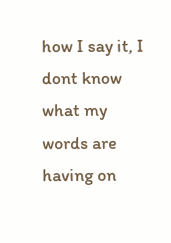how I say it, I dont know what my words are having on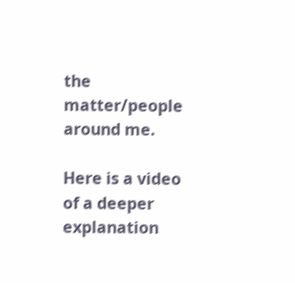the matter/people around me.

Here is a video of a deeper explanation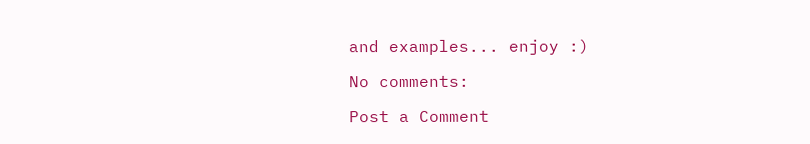and examples... enjoy :)

No comments:

Post a Comment